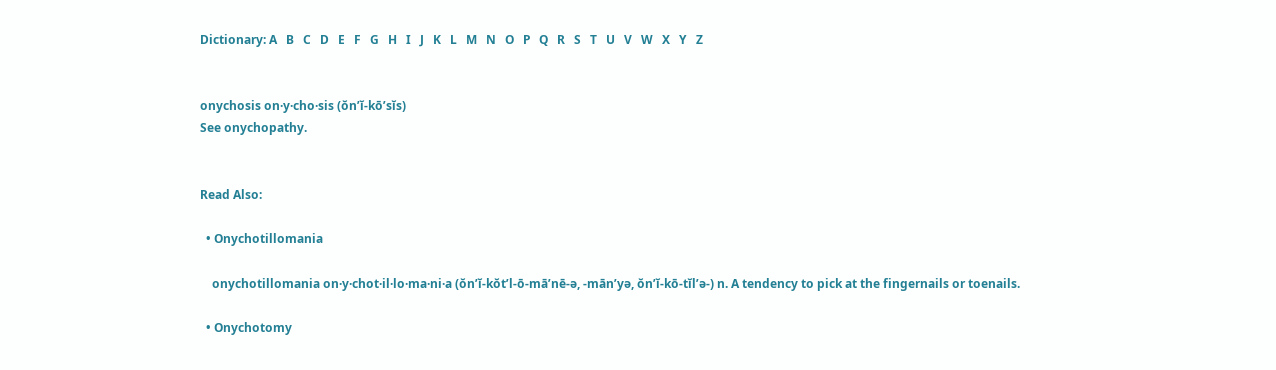Dictionary: A   B   C   D   E   F   G   H   I   J   K   L   M   N   O   P   Q   R   S   T   U   V   W   X   Y   Z


onychosis on·y·cho·sis (ŏn’ĭ-kō’sĭs)
See onychopathy.


Read Also:

  • Onychotillomania

    onychotillomania on·y·chot·il·lo·ma·ni·a (ŏn’ĭ-kŏt’l-ō-mā’nē-ə, -mān’yə, ŏn’ĭ-kō-tĭl’ə-) n. A tendency to pick at the fingernails or toenails.

  • Onychotomy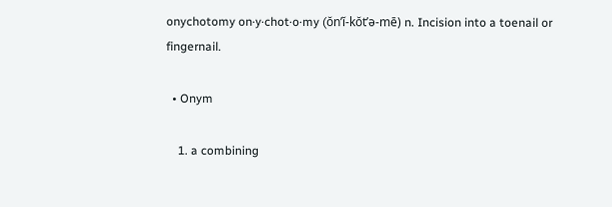onychotomy on·y·chot·o·my (ŏn’ĭ-kŏt’ə-mē) n. Incision into a toenail or fingernail.

  • Onym

    1. a combining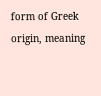form of Greek origin, meaning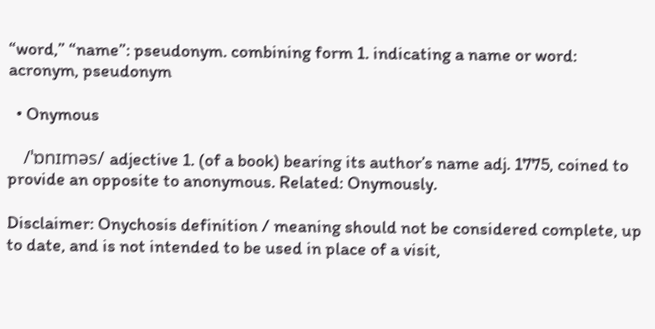“word,” “name”: pseudonym. combining form 1. indicating a name or word: acronym, pseudonym

  • Onymous

    /ˈɒnɪməs/ adjective 1. (of a book) bearing its author’s name adj. 1775, coined to provide an opposite to anonymous. Related: Onymously.

Disclaimer: Onychosis definition / meaning should not be considered complete, up to date, and is not intended to be used in place of a visit,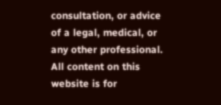consultation, or advice of a legal, medical, or any other professional. All content on this website is for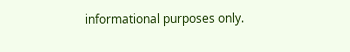informational purposes only.